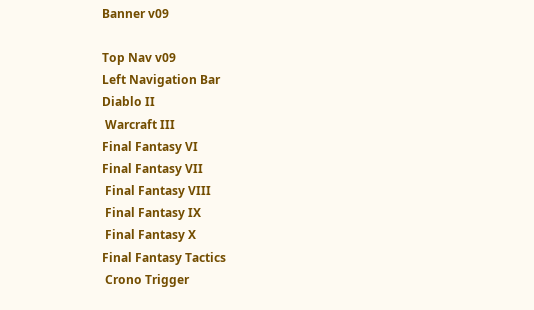Banner v09

Top Nav v09
Left Navigation Bar
Diablo II
 Warcraft III
Final Fantasy VI
Final Fantasy VII
 Final Fantasy VIII
 Final Fantasy IX
 Final Fantasy X
Final Fantasy Tactics
 Crono Trigger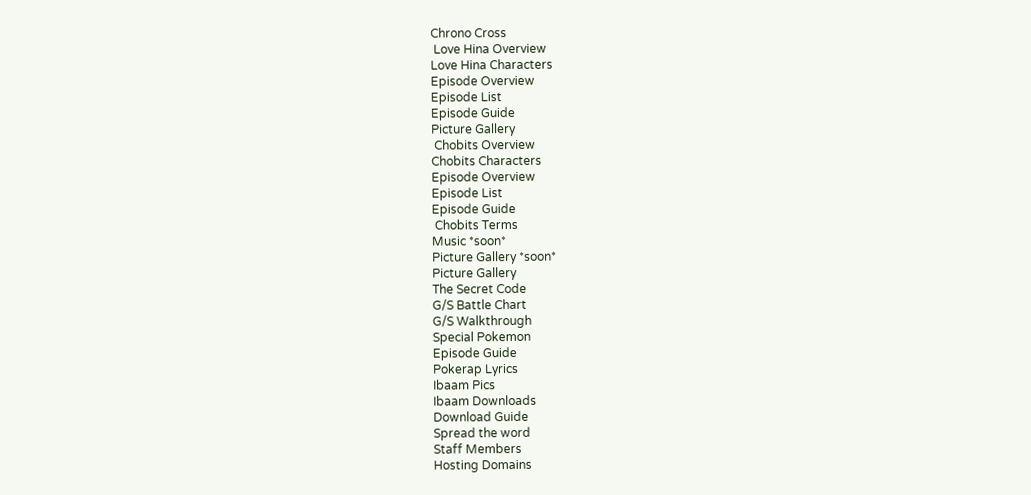Chrono Cross
 Love Hina Overview
Love Hina Characters
Episode Overview
Episode List
Episode Guide
Picture Gallery
 Chobits Overview
Chobits Characters
Episode Overview
Episode List
Episode Guide
 Chobits Terms
Music *soon*
Picture Gallery *soon*
Picture Gallery
The Secret Code
G/S Battle Chart
G/S Walkthrough
Special Pokemon
Episode Guide
Pokerap Lyrics
Ibaam Pics
Ibaam Downloads
Download Guide
Spread the word
Staff Members
Hosting Domains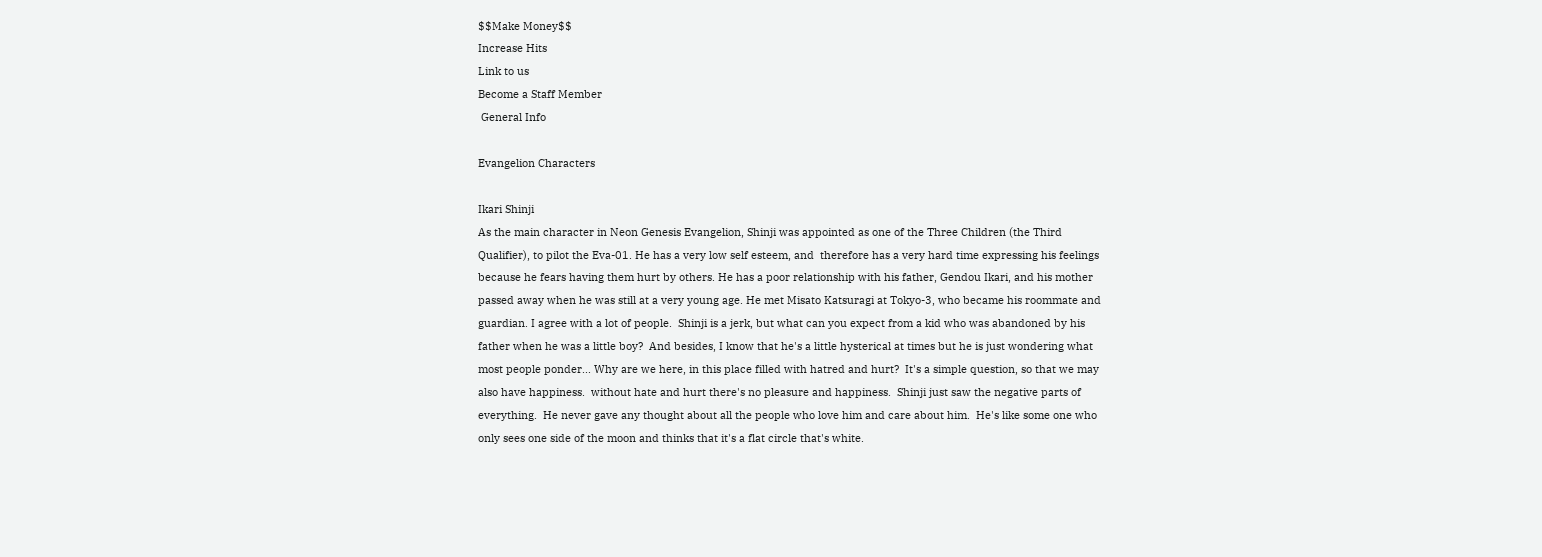$$Make Money$$
Increase Hits
Link to us
Become a Staff Member
 General Info

Evangelion Characters

Ikari Shinji
As the main character in Neon Genesis Evangelion, Shinji was appointed as one of the Three Children (the Third Qualifier), to pilot the Eva-01. He has a very low self esteem, and  therefore has a very hard time expressing his feelings because he fears having them hurt by others. He has a poor relationship with his father, Gendou Ikari, and his mother passed away when he was still at a very young age. He met Misato Katsuragi at Tokyo-3, who became his roommate and guardian. I agree with a lot of people.  Shinji is a jerk, but what can you expect from a kid who was abandoned by his father when he was a little boy?  And besides, I know that he's a little hysterical at times but he is just wondering what most people ponder... Why are we here, in this place filled with hatred and hurt?  It's a simple question, so that we may also have happiness.  without hate and hurt there's no pleasure and happiness.  Shinji just saw the negative parts of everything.  He never gave any thought about all the people who love him and care about him.  He's like some one who only sees one side of the moon and thinks that it's a flat circle that's white.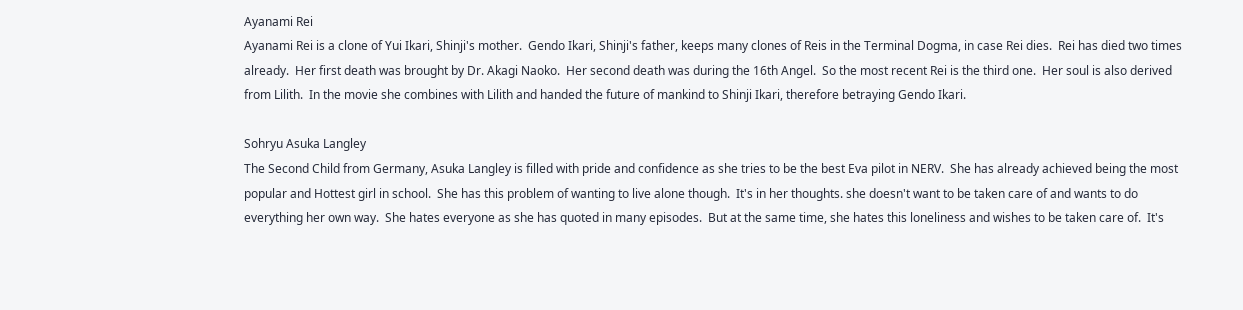Ayanami Rei
Ayanami Rei is a clone of Yui Ikari, Shinji's mother.  Gendo Ikari, Shinji's father, keeps many clones of Reis in the Terminal Dogma, in case Rei dies.  Rei has died two times already.  Her first death was brought by Dr. Akagi Naoko.  Her second death was during the 16th Angel.  So the most recent Rei is the third one.  Her soul is also derived from Lilith.  In the movie she combines with Lilith and handed the future of mankind to Shinji Ikari, therefore betraying Gendo Ikari.

Sohryu Asuka Langley
The Second Child from Germany, Asuka Langley is filled with pride and confidence as she tries to be the best Eva pilot in NERV.  She has already achieved being the most popular and Hottest girl in school.  She has this problem of wanting to live alone though.  It's in her thoughts. she doesn't want to be taken care of and wants to do everything her own way.  She hates everyone as she has quoted in many episodes.  But at the same time, she hates this loneliness and wishes to be taken care of.  It's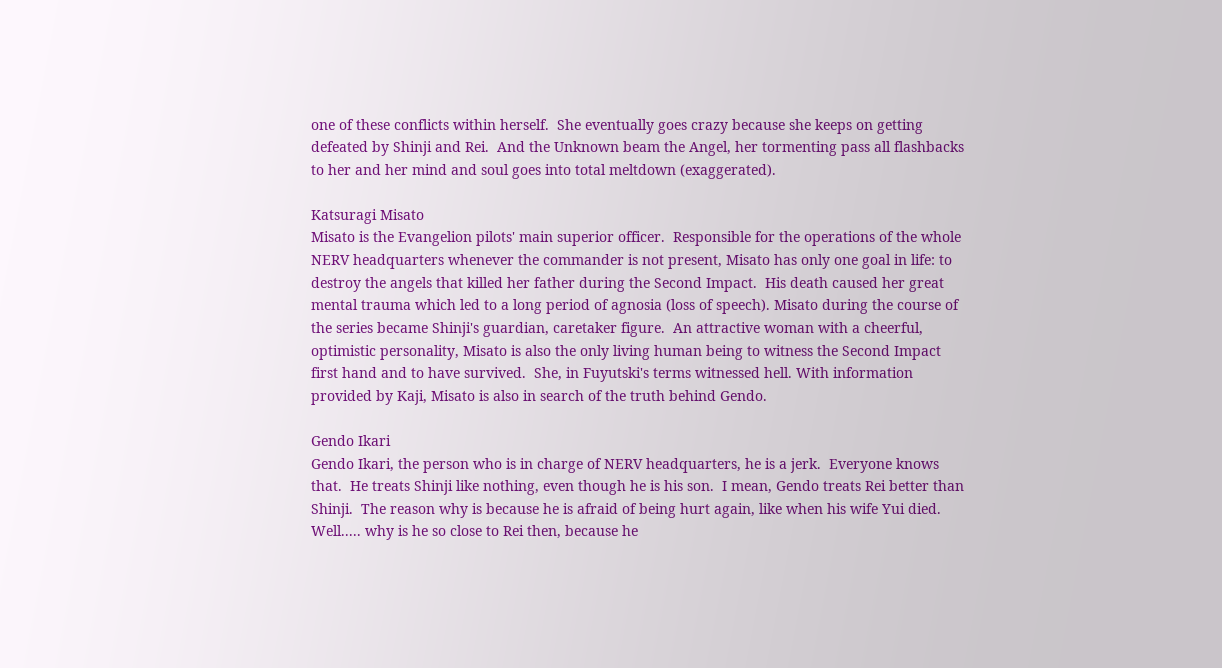one of these conflicts within herself.  She eventually goes crazy because she keeps on getting defeated by Shinji and Rei.  And the Unknown beam the Angel, her tormenting pass all flashbacks to her and her mind and soul goes into total meltdown (exaggerated).

Katsuragi Misato
Misato is the Evangelion pilots' main superior officer.  Responsible for the operations of the whole NERV headquarters whenever the commander is not present, Misato has only one goal in life: to destroy the angels that killed her father during the Second Impact.  His death caused her great mental trauma which led to a long period of agnosia (loss of speech). Misato during the course of the series became Shinji's guardian, caretaker figure.  An attractive woman with a cheerful, optimistic personality, Misato is also the only living human being to witness the Second Impact first hand and to have survived.  She, in Fuyutski's terms witnessed hell. With information provided by Kaji, Misato is also in search of the truth behind Gendo.

Gendo Ikari
Gendo Ikari, the person who is in charge of NERV headquarters, he is a jerk.  Everyone knows that.  He treats Shinji like nothing, even though he is his son.  I mean, Gendo treats Rei better than Shinji.  The reason why is because he is afraid of being hurt again, like when his wife Yui died.  Well..... why is he so close to Rei then, because he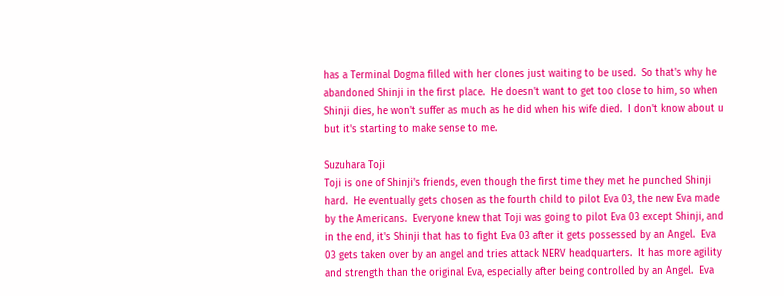has a Terminal Dogma filled with her clones just waiting to be used.  So that's why he abandoned Shinji in the first place.  He doesn't want to get too close to him, so when Shinji dies, he won't suffer as much as he did when his wife died.  I don't know about u but it's starting to make sense to me.

Suzuhara Toji
Toji is one of Shinji's friends, even though the first time they met he punched Shinji hard.  He eventually gets chosen as the fourth child to pilot Eva 03, the new Eva made by the Americans.  Everyone knew that Toji was going to pilot Eva 03 except Shinji, and in the end, it's Shinji that has to fight Eva 03 after it gets possessed by an Angel.  Eva 03 gets taken over by an angel and tries attack NERV headquarters.  It has more agility and strength than the original Eva, especially after being controlled by an Angel.  Eva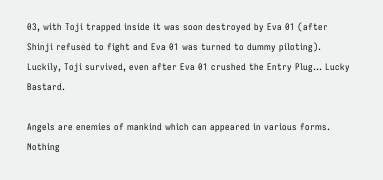03, with Toji trapped inside it was soon destroyed by Eva 01 (after Shinji refused to fight and Eva 01 was turned to dummy piloting).  Luckily, Toji survived, even after Eva 01 crushed the Entry Plug... Lucky Bastard.

Angels are enemies of mankind which can appeared in various forms. Nothing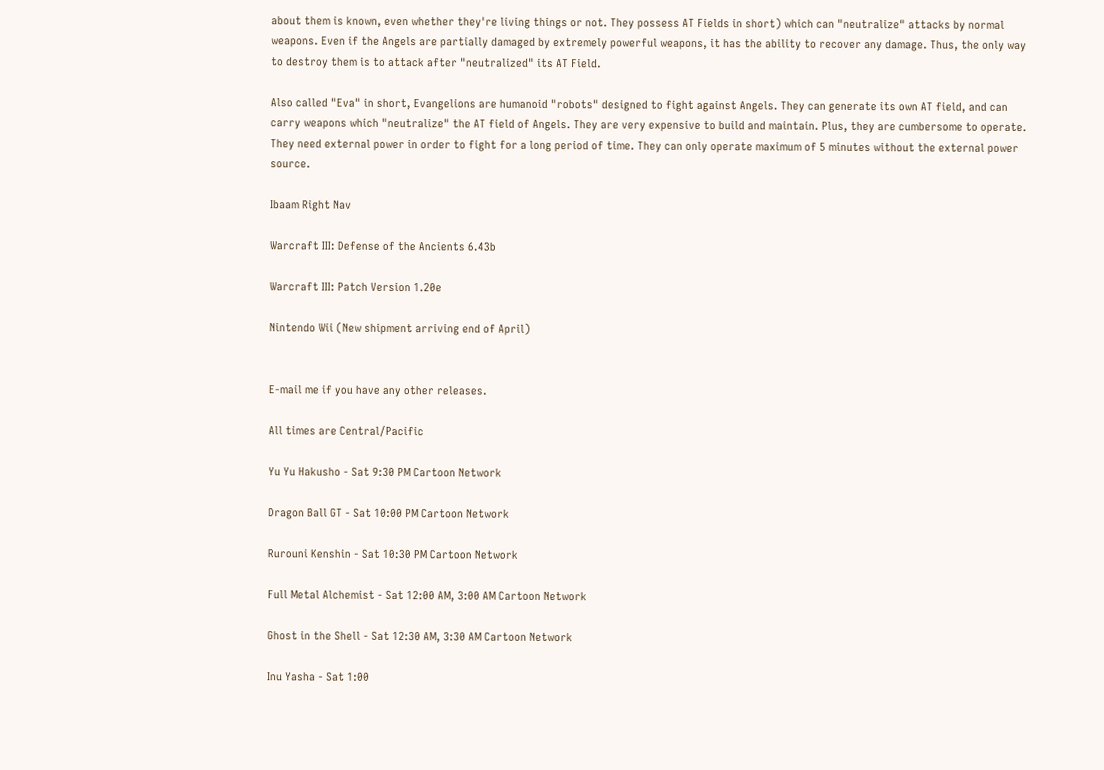about them is known, even whether they're living things or not. They possess AT Fields in short) which can "neutralize" attacks by normal weapons. Even if the Angels are partially damaged by extremely powerful weapons, it has the ability to recover any damage. Thus, the only way to destroy them is to attack after "neutralized" its AT Field.

Also called "Eva" in short, Evangelions are humanoid "robots" designed to fight against Angels. They can generate its own AT field, and can carry weapons which "neutralize" the AT field of Angels. They are very expensive to build and maintain. Plus, they are cumbersome to operate. They need external power in order to fight for a long period of time. They can only operate maximum of 5 minutes without the external power source.

Ibaam Right Nav

Warcraft III: Defense of the Ancients 6.43b

Warcraft III: Patch Version 1.20e

Nintendo Wii (New shipment arriving end of April)


E-mail me if you have any other releases.

All times are Central/Pacific

Yu Yu Hakusho - Sat 9:30 PM Cartoon Network

Dragon Ball GT - Sat 10:00 PM Cartoon Network

Rurouni Kenshin - Sat 10:30 PM Cartoon Network

Full Metal Alchemist - Sat 12:00 AM, 3:00 AM Cartoon Network

Ghost in the Shell - Sat 12:30 AM, 3:30 AM Cartoon Network

Inu Yasha - Sat 1:00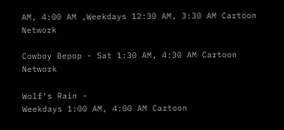AM, 4:00 AM ,Weekdays 12:30 AM, 3:30 AM Cartoon Network

Cowboy Bepop - Sat 1:30 AM, 4:30 AM Cartoon Network

Wolf's Rain -
Weekdays 1:00 AM, 4:00 AM Cartoon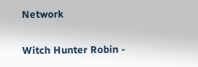Network

Witch Hunter Robin -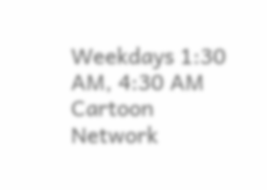Weekdays 1:30 AM, 4:30 AM Cartoon Network